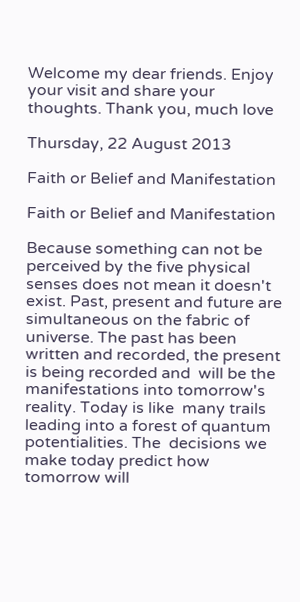Welcome my dear friends. Enjoy your visit and share your thoughts. Thank you, much love

Thursday, 22 August 2013

Faith or Belief and Manifestation

Faith or Belief and Manifestation

Because something can not be perceived by the five physical senses does not mean it doesn't exist. Past, present and future are  simultaneous on the fabric of universe. The past has been written and recorded, the present is being recorded and  will be the manifestations into tomorrow's reality. Today is like  many trails leading into a forest of quantum potentialities. The  decisions we make today predict how tomorrow will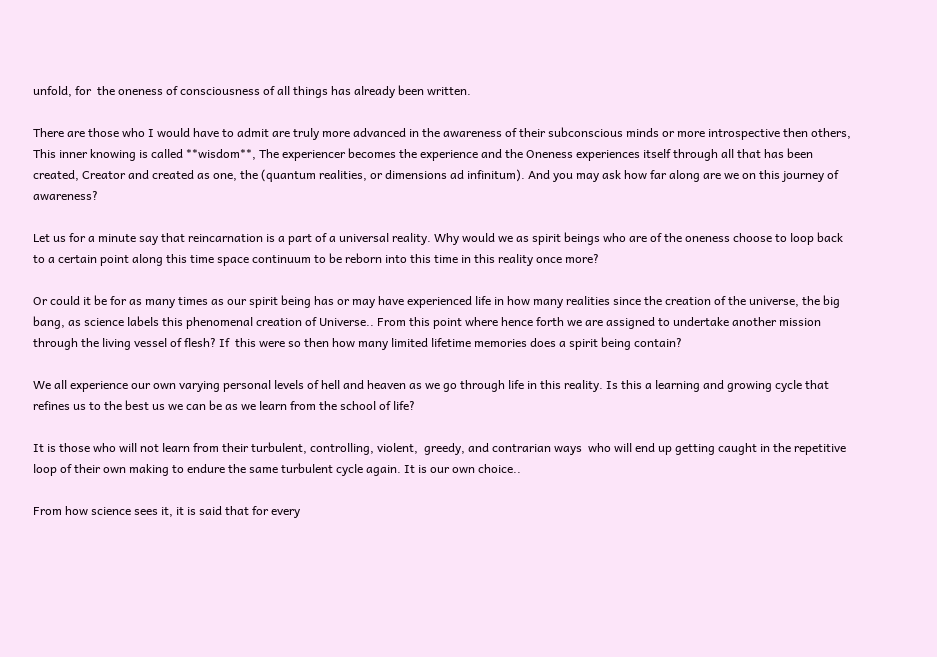unfold, for  the oneness of consciousness of all things has already been written.

There are those who I would have to admit are truly more advanced in the awareness of their subconscious minds or more introspective then others, This inner knowing is called **wisdom**, The experiencer becomes the experience and the Oneness experiences itself through all that has been created, Creator and created as one, the (quantum realities, or dimensions ad infinitum). And you may ask how far along are we on this journey of awareness?

Let us for a minute say that reincarnation is a part of a universal reality. Why would we as spirit beings who are of the oneness choose to loop back to a certain point along this time space continuum to be reborn into this time in this reality once more?

Or could it be for as many times as our spirit being has or may have experienced life in how many realities since the creation of the universe, the big bang, as science labels this phenomenal creation of Universe.. From this point where hence forth we are assigned to undertake another mission through the living vessel of flesh? If  this were so then how many limited lifetime memories does a spirit being contain?

We all experience our own varying personal levels of hell and heaven as we go through life in this reality. Is this a learning and growing cycle that refines us to the best us we can be as we learn from the school of life?

It is those who will not learn from their turbulent, controlling, violent,  greedy, and contrarian ways  who will end up getting caught in the repetitive loop of their own making to endure the same turbulent cycle again. It is our own choice..

From how science sees it, it is said that for every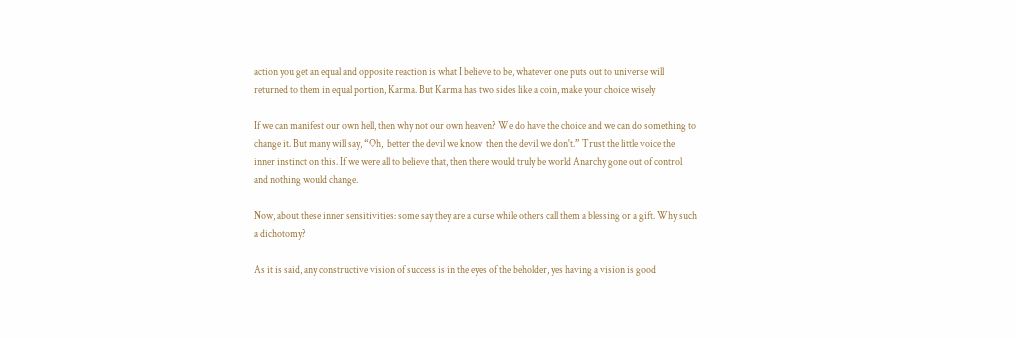action you get an equal and opposite reaction is what I believe to be, whatever one puts out to universe will returned to them in equal portion, Karma. But Karma has two sides like a coin, make your choice wisely

If we can manifest our own hell, then why not our own heaven? We do have the choice and we can do something to change it. But many will say, “Oh,  better the devil we know  then the devil we don't.” Trust the little voice the inner instinct on this. If we were all to believe that, then there would truly be world Anarchy gone out of control and nothing would change.

Now, about these inner sensitivities: some say they are a curse while others call them a blessing or a gift. Why such a dichotomy?

As it is said, any constructive vision of success is in the eyes of the beholder, yes having a vision is good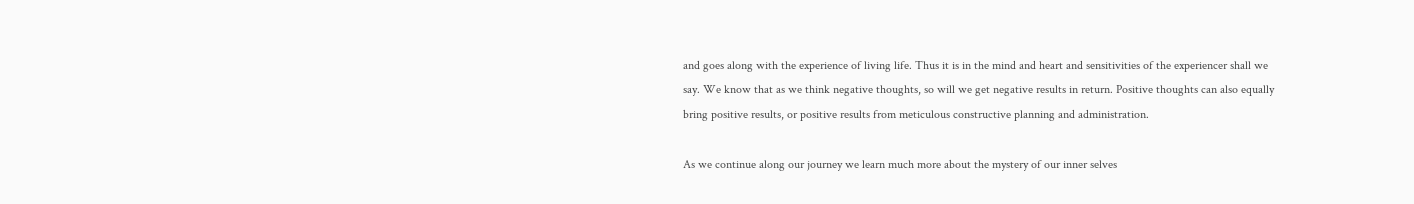and goes along with the experience of living life. Thus it is in the mind and heart and sensitivities of the experiencer shall we say. We know that as we think negative thoughts, so will we get negative results in return. Positive thoughts can also equally bring positive results, or positive results from meticulous constructive planning and administration.

As we continue along our journey we learn much more about the mystery of our inner selves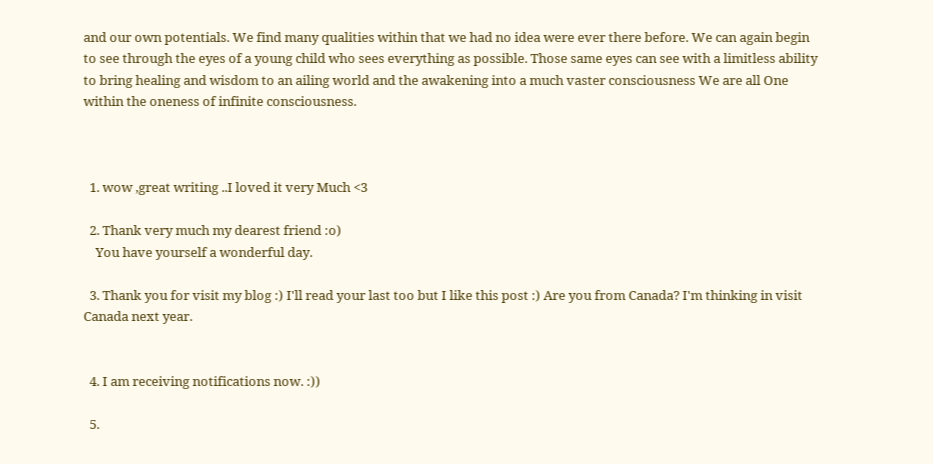and our own potentials. We find many qualities within that we had no idea were ever there before. We can again begin to see through the eyes of a young child who sees everything as possible. Those same eyes can see with a limitless ability to bring healing and wisdom to an ailing world and the awakening into a much vaster consciousness We are all One within the oneness of infinite consciousness.



  1. wow ,great writing ..I loved it very Much <3

  2. Thank very much my dearest friend :o)
    You have yourself a wonderful day.

  3. Thank you for visit my blog :) I'll read your last too but I like this post :) Are you from Canada? I'm thinking in visit Canada next year.


  4. I am receiving notifications now. :))

  5.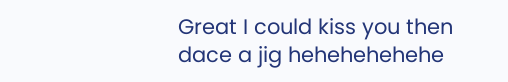Great I could kiss you then dace a jig hehehehehehe